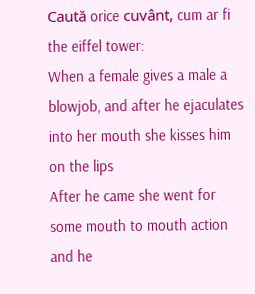Caută orice cuvânt, cum ar fi the eiffel tower:
When a female gives a male a blowjob, and after he ejaculates into her mouth she kisses him on the lips
After he came she went for some mouth to mouth action and he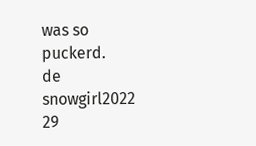was so puckerd.
de snowgirl2022 29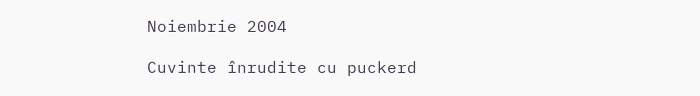Noiembrie 2004

Cuvinte înrudite cu puckerd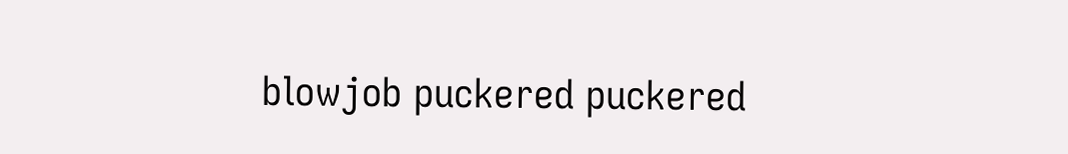blowjob puckered puckered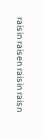raisin raisen raisin raisn